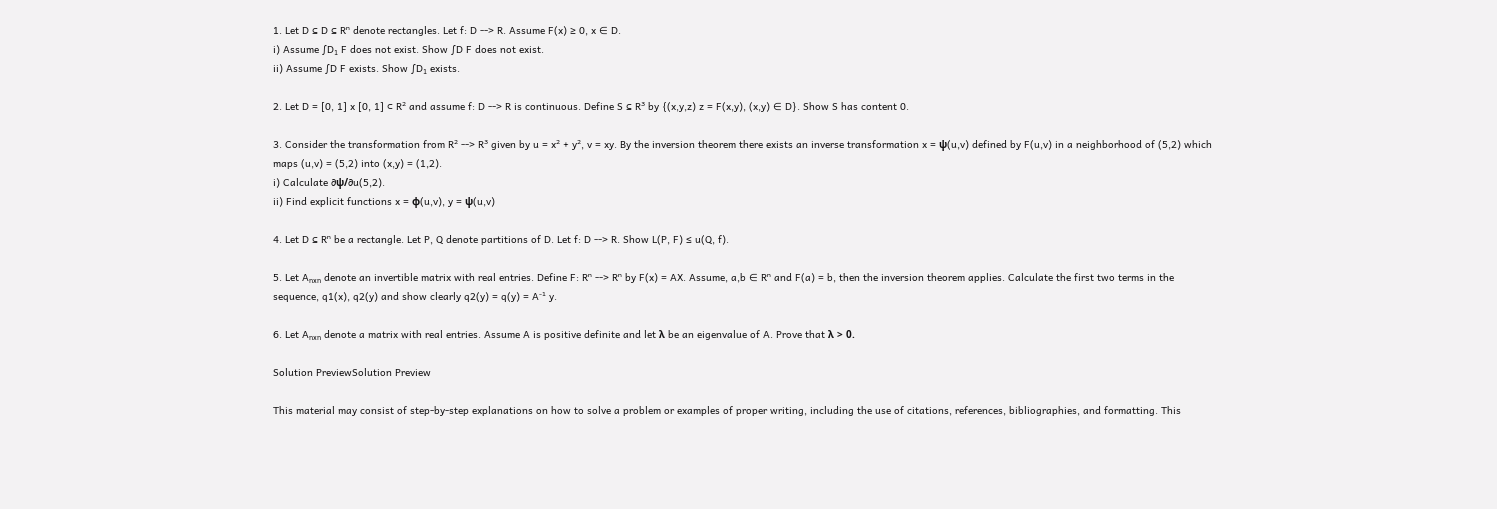1. Let D ⊆ D ⊆ Rⁿ denote rectangles. Let f: D --> R. Assume F(x) ≥ 0, x ∈ D.
i) Assume ∫D₁ F does not exist. Show ∫D F does not exist.
ii) Assume ∫D F exists. Show ∫D₁ exists.

2. Let D = [0, 1] x [0, 1] ⊂ R² and assume f: D --> R is continuous. Define S ⊆ R³ by {(x,y,z) z = F(x,y), (x,y) ∈ D}. Show S has content 0.

3. Consider the transformation from R² --> R³ given by u = x² + y², v = xy. By the inversion theorem there exists an inverse transformation x = ψ(u,v) defined by F(u,v) in a neighborhood of (5,2) which maps (u,v) = (5,2) into (x,y) = (1,2).
i) Calculate ∂ψ/∂u(5,2).
ii) Find explicit functions x = ϕ(u,v), y = ψ(u,v)

4. Let D ⊆ Rⁿ be a rectangle. Let P, Q denote partitions of D. Let f: D --> R. Show L(P, F) ≤ u(Q, f).

5. Let Aₙₓₙ denote an invertible matrix with real entries. Define F: Rⁿ --> Rⁿ by F(x) = AX. Assume, a,b ∈ Rⁿ and F(a) = b, then the inversion theorem applies. Calculate the first two terms in the sequence, q1(x), q2(y) and show clearly q2(y) = q(y) = A⁻¹ y.

6. Let Aₙₓₙ denote a matrix with real entries. Assume A is positive definite and let λ be an eigenvalue of A. Prove that λ > 0.

Solution PreviewSolution Preview

This material may consist of step-by-step explanations on how to solve a problem or examples of proper writing, including the use of citations, references, bibliographies, and formatting. This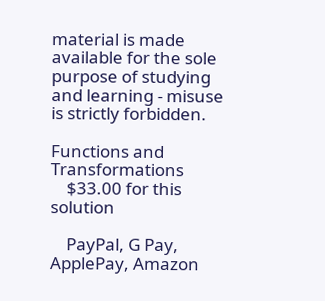material is made available for the sole purpose of studying and learning - misuse is strictly forbidden.

Functions and Transformations
    $33.00 for this solution

    PayPal, G Pay, ApplePay, Amazon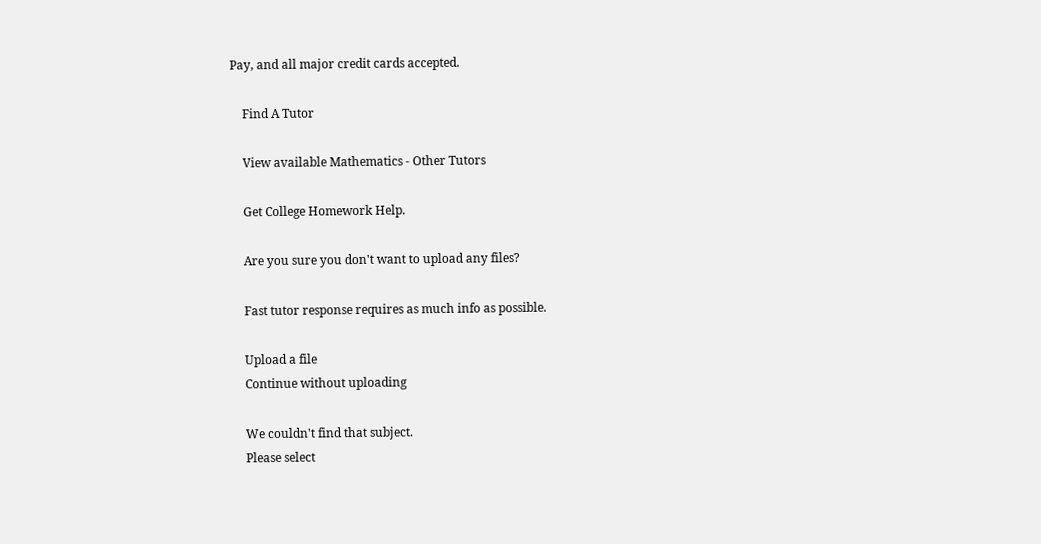Pay, and all major credit cards accepted.

    Find A Tutor

    View available Mathematics - Other Tutors

    Get College Homework Help.

    Are you sure you don't want to upload any files?

    Fast tutor response requires as much info as possible.

    Upload a file
    Continue without uploading

    We couldn't find that subject.
    Please select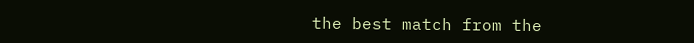the best match from the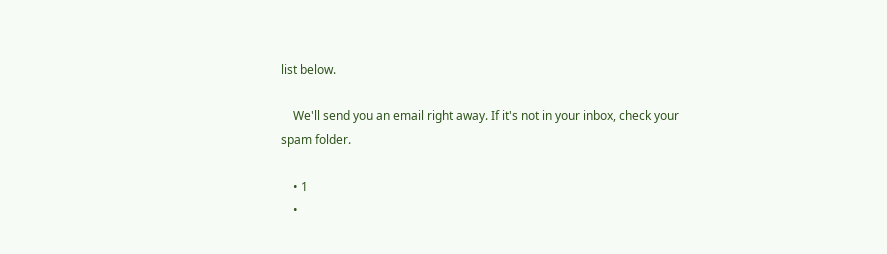list below.

    We'll send you an email right away. If it's not in your inbox, check your spam folder.

    • 1
    •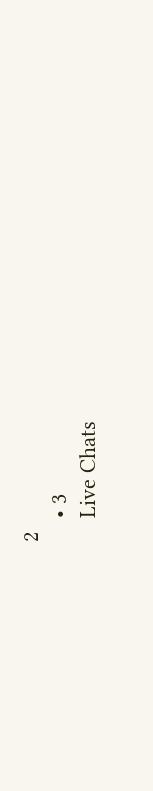2
    • 3
    Live Chats